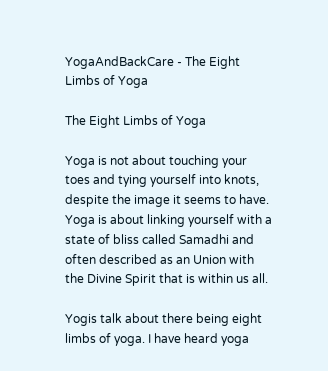YogaAndBackCare - The Eight Limbs of Yoga

The Eight Limbs of Yoga

Yoga is not about touching your toes and tying yourself into knots, despite the image it seems to have. Yoga is about linking yourself with a state of bliss called Samadhi and often described as an Union with the Divine Spirit that is within us all.

Yogis talk about there being eight limbs of yoga. I have heard yoga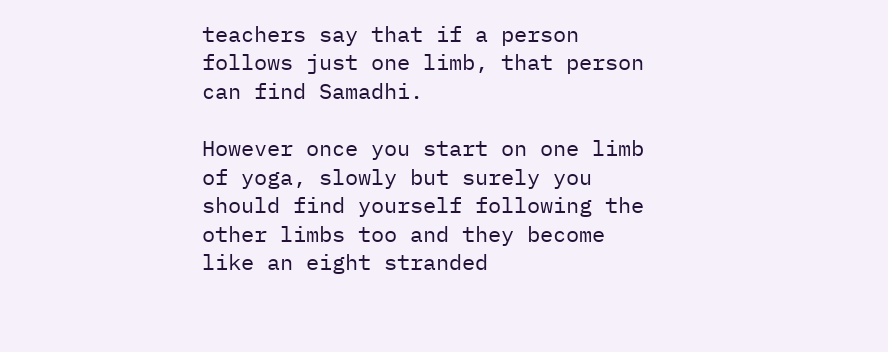teachers say that if a person follows just one limb, that person can find Samadhi.

However once you start on one limb of yoga, slowly but surely you should find yourself following the other limbs too and they become like an eight stranded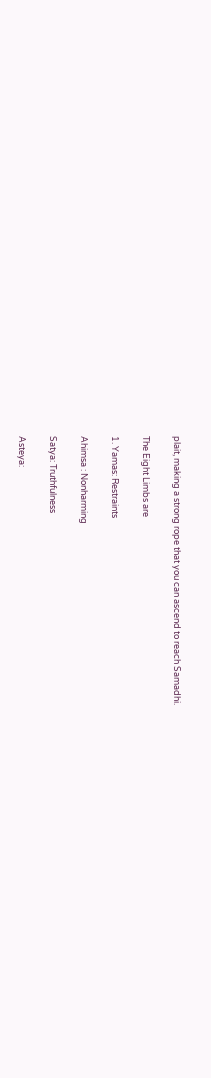plait, making a strong rope that you can ascend to reach Samadhi.

The Eight Limbs are

1. Yamas: Restraints

Ahimsa : Nonharming

Satya: Truthfulness

Asteya: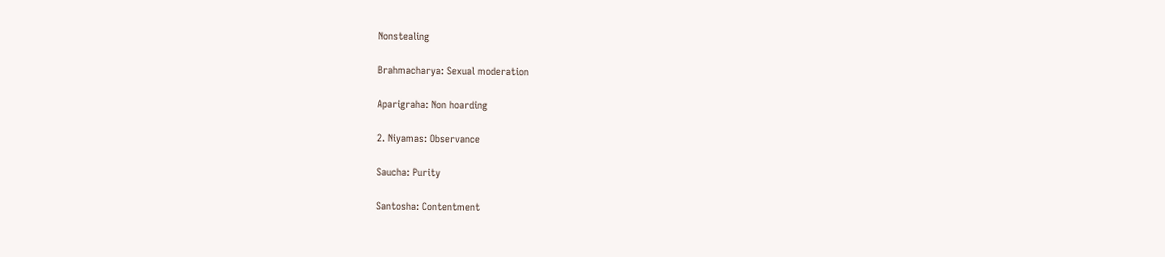Nonstealing

Brahmacharya: Sexual moderation

Aparigraha: Non hoarding

2. Niyamas: Observance

Saucha: Purity

Santosha: Contentment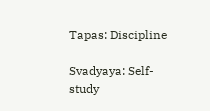Tapas: Discipline

Svadyaya: Self-study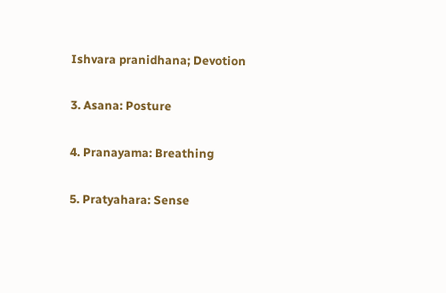Ishvara pranidhana; Devotion

3. Asana: Posture

4. Pranayama: Breathing

5. Pratyahara: Sense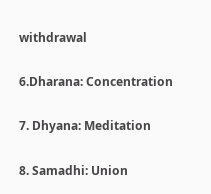withdrawal

6.Dharana: Concentration

7. Dhyana: Meditation

8. Samadhi: Union